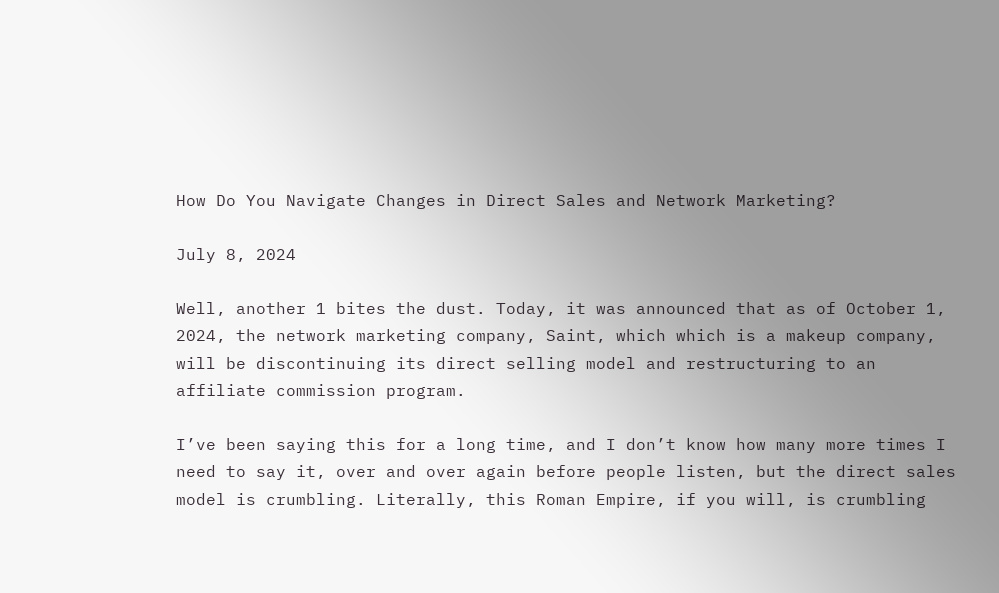How Do You Navigate Changes in Direct Sales and Network Marketing?

July 8, 2024

Well, another 1 bites the dust. Today, it was announced that as of October 1, 2024, the network marketing company, Saint, which which is a makeup company, will be discontinuing its direct selling model and restructuring to an affiliate commission program.

I’ve been saying this for a long time, and I don’t know how many more times I need to say it, over and over again before people listen, but the direct sales model is crumbling. Literally, this Roman Empire, if you will, is crumbling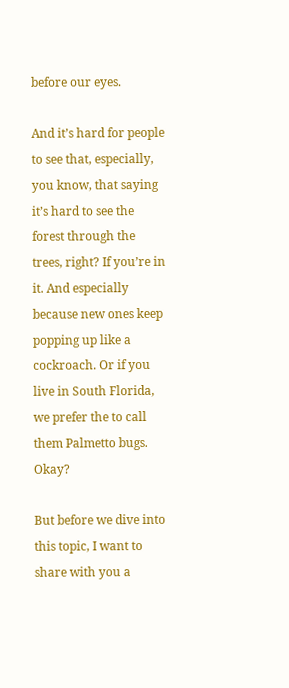before our eyes.

And it’s hard for people to see that, especially, you know, that saying it’s hard to see the forest through the trees, right? If you’re in it. And especially because new ones keep popping up like a cockroach. Or if you live in South Florida, we prefer the to call them Palmetto bugs. Okay?

But before we dive into this topic, I want to share with you a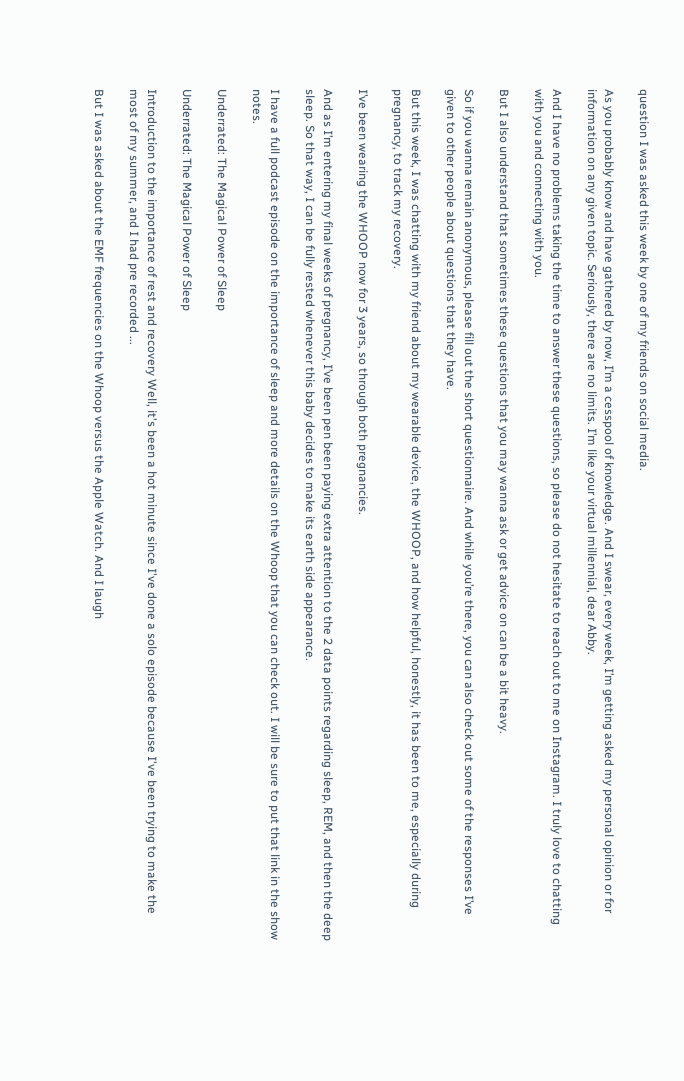question I was asked this week by one of my friends on social media.

As you probably know and have gathered by now, I’m a cesspool of knowledge. And I swear, every week, I’m getting asked my personal opinion or for information on any given topic. Seriously, there are no limits. I’m like your virtual millennial, dear Abby.

And I have no problems taking the time to answer these questions, so please do not hesitate to reach out to me on Instagram. I truly love to chatting with you and connecting with you.

But I also understand that sometimes these questions that you may wanna ask or get advice on can be a bit heavy.

So if you wanna remain anonymous, please fill out the short questionnaire. And while you’re there, you can also check out some of the responses I’ve given to other people about questions that they have.

But this week, I was chatting with my friend about my wearable device, the WHOOP, and how helpful, honestly, it has been to me, especially during pregnancy, to track my recovery.

I’ve been wearing the WHOOP now for 3 years, so through both pregnancies.

And as I’m entering my final weeks of pregnancy, I’ve been pen been paying extra attention to the 2 data points regarding sleep, REM, and then the deep sleep. So that way, I can be fully rested whenever this baby decides to make its earth side appearance.

I have a full podcast episode on the importance of sleep and more details on the Whoop that you can check out. I will be sure to put that link in the show notes.

Underrated: The Magical Power of Sleep

Underrated: The Magical Power of Sleep

Introduction to the importance of rest and recovery Well, it's been a hot minute since I've done a solo episode because I've been trying to make the most of my summer, and I had pre recorded ...

But I was asked about the EMF frequencies on the Whoop versus the Apple Watch. And I laugh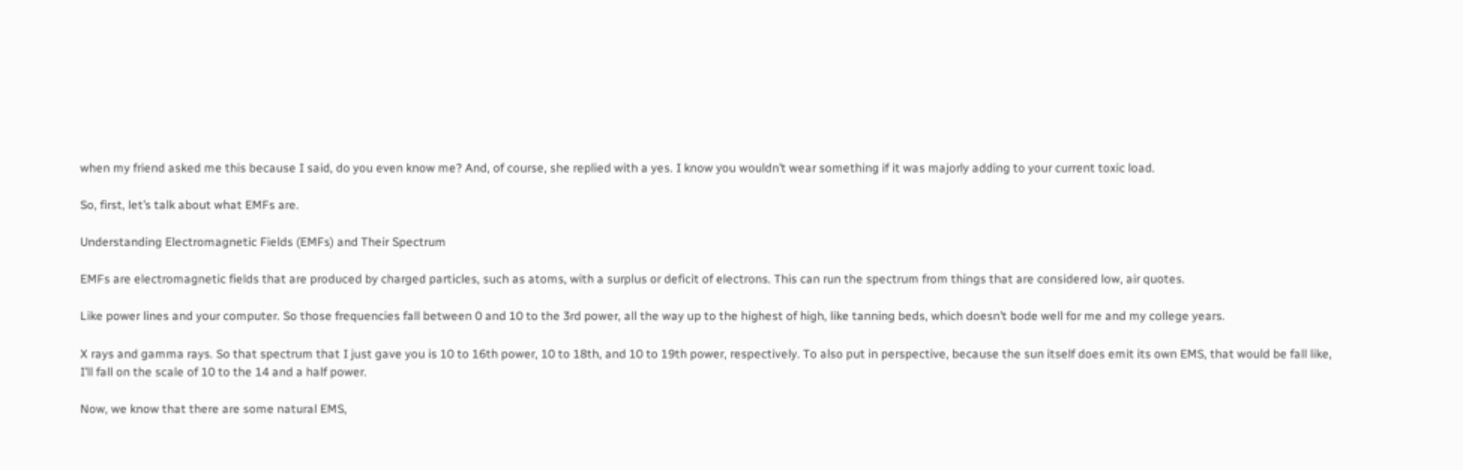when my friend asked me this because I said, do you even know me? And, of course, she replied with a yes. I know you wouldn’t wear something if it was majorly adding to your current toxic load.

So, first, let’s talk about what EMFs are.

Understanding Electromagnetic Fields (EMFs) and Their Spectrum

EMFs are electromagnetic fields that are produced by charged particles, such as atoms, with a surplus or deficit of electrons. This can run the spectrum from things that are considered low, air quotes.

Like power lines and your computer. So those frequencies fall between 0 and 10 to the 3rd power, all the way up to the highest of high, like tanning beds, which doesn’t bode well for me and my college years.

X rays and gamma rays. So that spectrum that I just gave you is 10 to 16th power, 10 to 18th, and 10 to 19th power, respectively. To also put in perspective, because the sun itself does emit its own EMS, that would be fall like, I’ll fall on the scale of 10 to the 14 and a half power.

Now, we know that there are some natural EMS,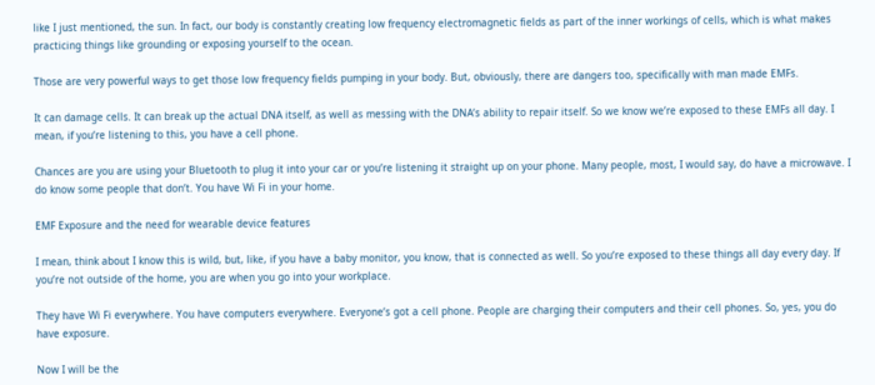like I just mentioned, the sun. In fact, our body is constantly creating low frequency electromagnetic fields as part of the inner workings of cells, which is what makes practicing things like grounding or exposing yourself to the ocean.

Those are very powerful ways to get those low frequency fields pumping in your body. But, obviously, there are dangers too, specifically with man made EMFs.

It can damage cells. It can break up the actual DNA itself, as well as messing with the DNA’s ability to repair itself. So we know we’re exposed to these EMFs all day. I mean, if you’re listening to this, you have a cell phone.

Chances are you are using your Bluetooth to plug it into your car or you’re listening it straight up on your phone. Many people, most, I would say, do have a microwave. I do know some people that don’t. You have Wi Fi in your home.

EMF Exposure and the need for wearable device features

I mean, think about I know this is wild, but, like, if you have a baby monitor, you know, that is connected as well. So you’re exposed to these things all day every day. If you’re not outside of the home, you are when you go into your workplace.

They have Wi Fi everywhere. You have computers everywhere. Everyone’s got a cell phone. People are charging their computers and their cell phones. So, yes, you do have exposure.

Now I will be the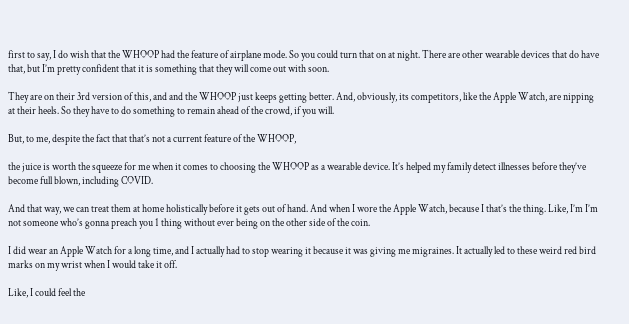first to say, I do wish that the WHOOP had the feature of airplane mode. So you could turn that on at night. There are other wearable devices that do have that, but I’m pretty confident that it is something that they will come out with soon.

They are on their 3rd version of this, and and the WHOOP just keeps getting better. And, obviously, its competitors, like the Apple Watch, are nipping at their heels. So they have to do something to remain ahead of the crowd, if you will.

But, to me, despite the fact that that’s not a current feature of the WHOOP,

the juice is worth the squeeze for me when it comes to choosing the WHOOP as a wearable device. It’s helped my family detect illnesses before they’ve become full blown, including COVID.

And that way, we can treat them at home holistically before it gets out of hand. And when I wore the Apple Watch, because I that’s the thing. Like, I’m I’m not someone who’s gonna preach you 1 thing without ever being on the other side of the coin.

I did wear an Apple Watch for a long time, and I actually had to stop wearing it because it was giving me migraines. It actually led to these weird red bird marks on my wrist when I would take it off.

Like, I could feel the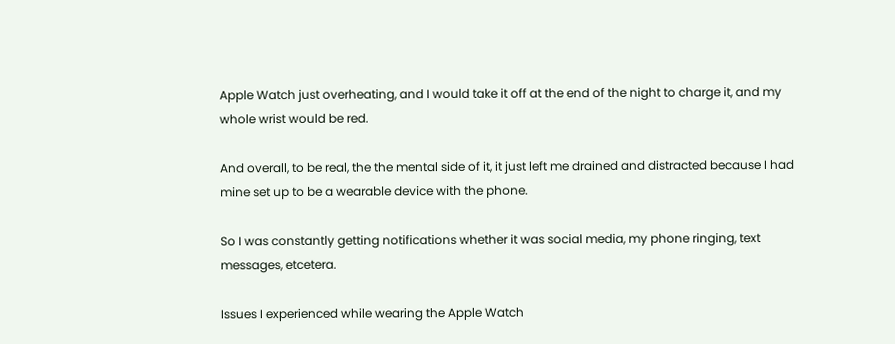Apple Watch just overheating, and I would take it off at the end of the night to charge it, and my whole wrist would be red.

And overall, to be real, the the mental side of it, it just left me drained and distracted because I had mine set up to be a wearable device with the phone.

So I was constantly getting notifications whether it was social media, my phone ringing, text messages, etcetera.

Issues I experienced while wearing the Apple Watch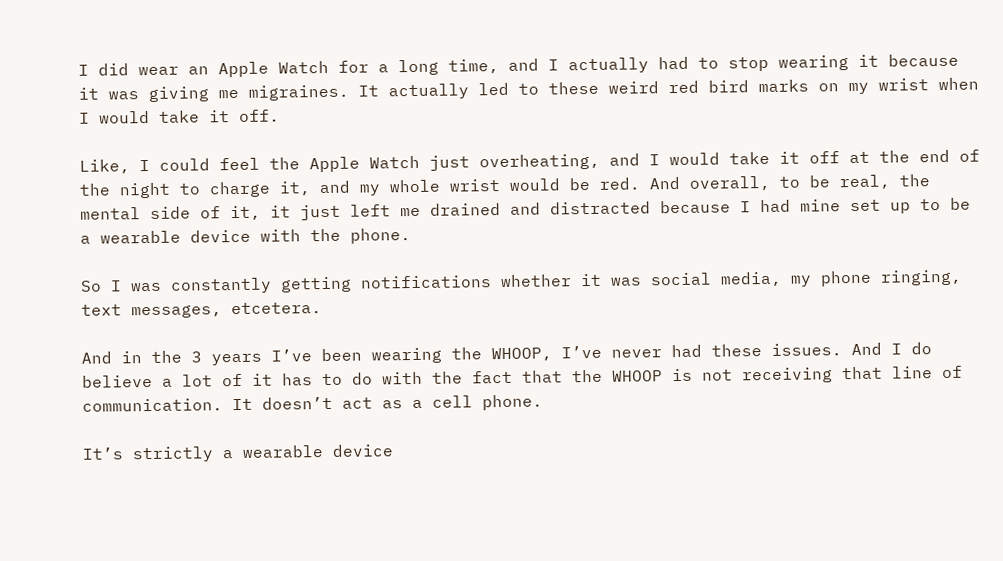I did wear an Apple Watch for a long time, and I actually had to stop wearing it because it was giving me migraines. It actually led to these weird red bird marks on my wrist when I would take it off.

Like, I could feel the Apple Watch just overheating, and I would take it off at the end of the night to charge it, and my whole wrist would be red. And overall, to be real, the mental side of it, it just left me drained and distracted because I had mine set up to be a wearable device with the phone.

So I was constantly getting notifications whether it was social media, my phone ringing, text messages, etcetera.

And in the 3 years I’ve been wearing the WHOOP, I’ve never had these issues. And I do believe a lot of it has to do with the fact that the WHOOP is not receiving that line of communication. It doesn’t act as a cell phone.

It’s strictly a wearable device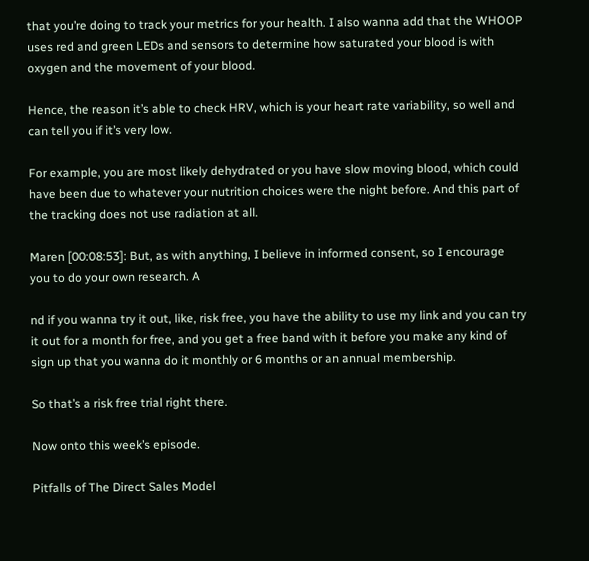that you’re doing to track your metrics for your health. I also wanna add that the WHOOP uses red and green LEDs and sensors to determine how saturated your blood is with oxygen and the movement of your blood.

Hence, the reason it’s able to check HRV, which is your heart rate variability, so well and can tell you if it’s very low.

For example, you are most likely dehydrated or you have slow moving blood, which could have been due to whatever your nutrition choices were the night before. And this part of the tracking does not use radiation at all.

Maren [00:08:53]: But, as with anything, I believe in informed consent, so I encourage you to do your own research. A

nd if you wanna try it out, like, risk free, you have the ability to use my link and you can try it out for a month for free, and you get a free band with it before you make any kind of sign up that you wanna do it monthly or 6 months or an annual membership.

So that’s a risk free trial right there.

Now onto this week’s episode.

Pitfalls of The Direct Sales Model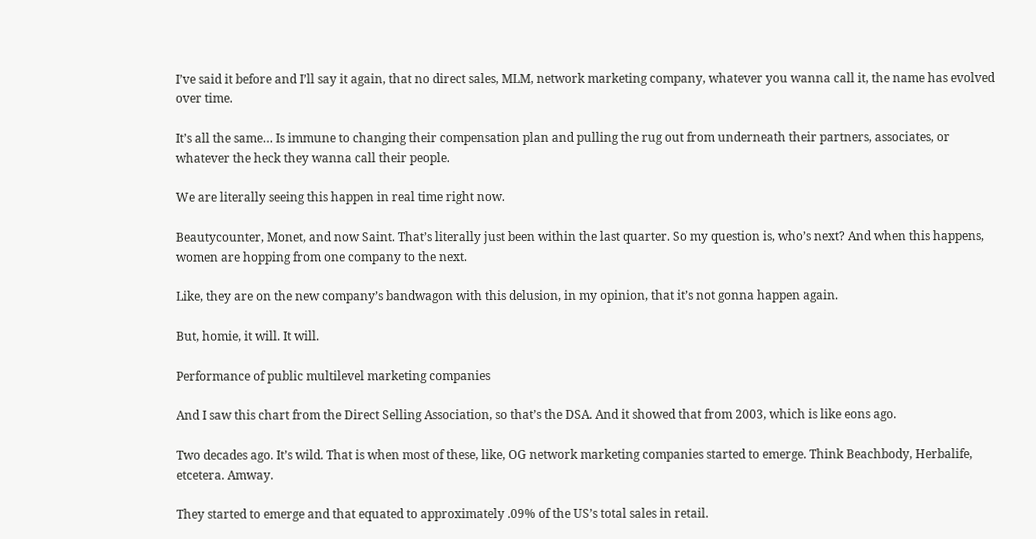I’ve said it before and I’ll say it again, that no direct sales, MLM, network marketing company, whatever you wanna call it, the name has evolved over time.

It’s all the same… Is immune to changing their compensation plan and pulling the rug out from underneath their partners, associates, or whatever the heck they wanna call their people.

We are literally seeing this happen in real time right now.

Beautycounter, Monet, and now Saint. That’s literally just been within the last quarter. So my question is, who’s next? And when this happens, women are hopping from one company to the next.

Like, they are on the new company’s bandwagon with this delusion, in my opinion, that it’s not gonna happen again.

But, homie, it will. It will.

Performance of public multilevel marketing companies

And I saw this chart from the Direct Selling Association, so that’s the DSA. And it showed that from 2003, which is like eons ago.

Two decades ago. It’s wild. That is when most of these, like, OG network marketing companies started to emerge. Think Beachbody, Herbalife, etcetera. Amway.

They started to emerge and that equated to approximately .09% of the US’s total sales in retail.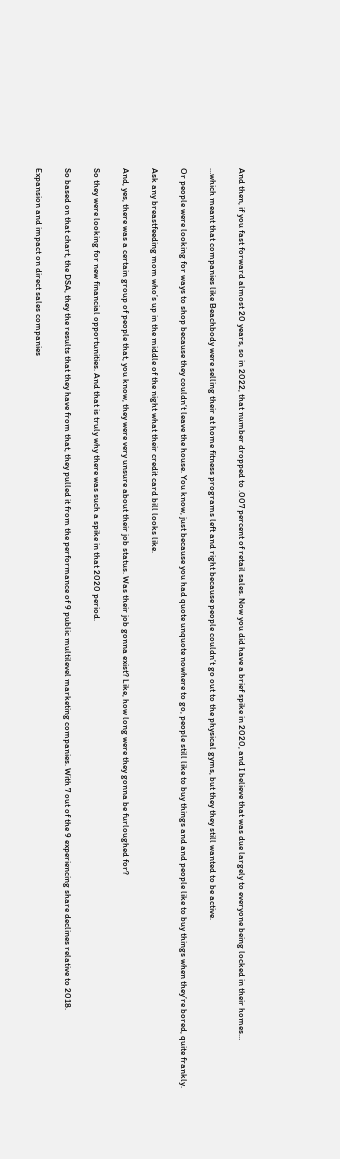And then, if you fast forward almost 20 years, so in 2022, that number dropped to .007 percent of retail sales. Now you did have a brief spike in 2020, and I believe that was due largely to everyone being locked in their homes…

…which meant that companies like Beachbody were selling their at home fitness programs left and right because people couldn’t go out to the physical gyms, but they they still wanted to be active.

Or people were looking for ways to shop because they couldn’t leave the house. You know, just because you had quote unquote nowhere to go, people still like to buy things and and people like to buy things when they’re bored, quite frankly.

Ask any breastfeeding mom who’s up in the middle of the night what their credit card bill looks like.

And, yes, there was a certain group of people that, you know, they were very unsure about their job status. Was their job gonna exist? Like, how long were they gonna be furloughed for?

So they were looking for new financial opportunities. And that is truly why there was such a spike in that 2020 period.

So based on that chart, the DSA, they the results that they have from that, they pulled it from the performance of 9 public multilevel marketing companies. With 7 out of the 9 experiencing share declines relative to 2018.

Expansion and impact on direct sales companies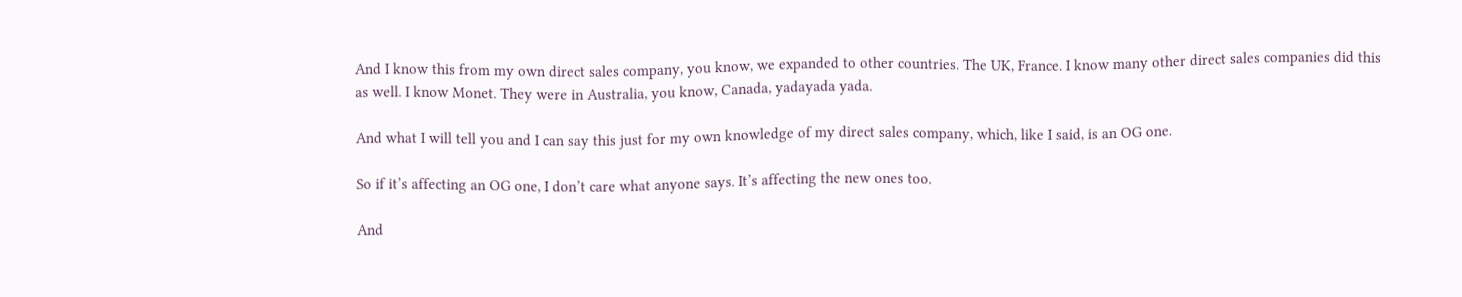And I know this from my own direct sales company, you know, we expanded to other countries. The UK, France. I know many other direct sales companies did this as well. I know Monet. They were in Australia, you know, Canada, yadayada yada.

And what I will tell you and I can say this just for my own knowledge of my direct sales company, which, like I said, is an OG one.

So if it’s affecting an OG one, I don’t care what anyone says. It’s affecting the new ones too.

And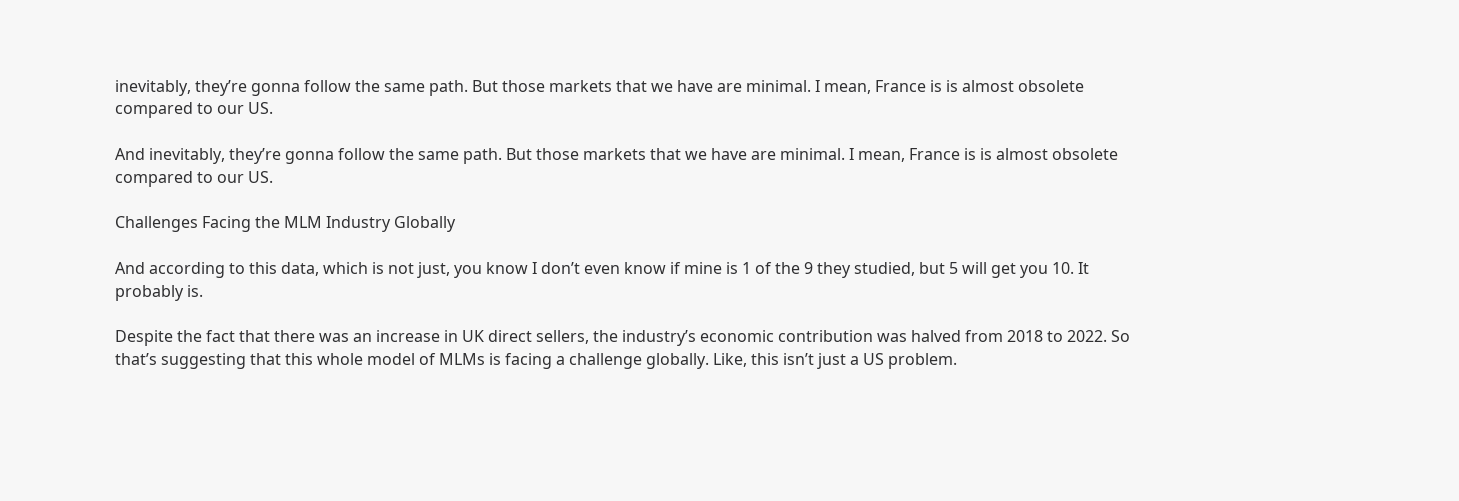inevitably, they’re gonna follow the same path. But those markets that we have are minimal. I mean, France is is almost obsolete compared to our US.

And inevitably, they’re gonna follow the same path. But those markets that we have are minimal. I mean, France is is almost obsolete compared to our US.

Challenges Facing the MLM Industry Globally

And according to this data, which is not just, you know I don’t even know if mine is 1 of the 9 they studied, but 5 will get you 10. It probably is.

Despite the fact that there was an increase in UK direct sellers, the industry’s economic contribution was halved from 2018 to 2022. So that’s suggesting that this whole model of MLMs is facing a challenge globally. Like, this isn’t just a US problem.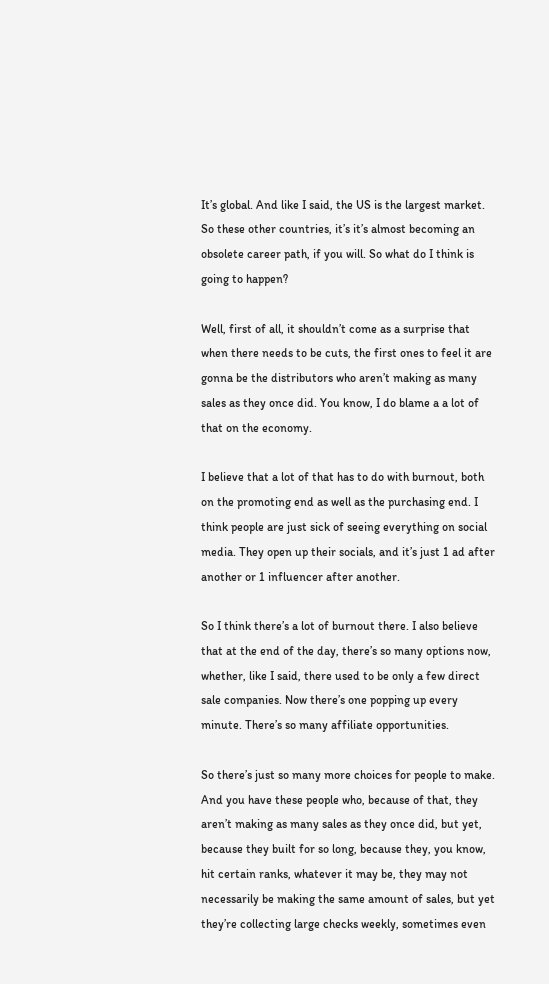It’s global. And like I said, the US is the largest market. So these other countries, it’s it’s almost becoming an obsolete career path, if you will. So what do I think is going to happen?

Well, first of all, it shouldn’t come as a surprise that when there needs to be cuts, the first ones to feel it are gonna be the distributors who aren’t making as many sales as they once did. You know, I do blame a a lot of that on the economy.

I believe that a lot of that has to do with burnout, both on the promoting end as well as the purchasing end. I think people are just sick of seeing everything on social media. They open up their socials, and it’s just 1 ad after another or 1 influencer after another.

So I think there’s a lot of burnout there. I also believe that at the end of the day, there’s so many options now, whether, like I said, there used to be only a few direct sale companies. Now there’s one popping up every minute. There’s so many affiliate opportunities.

So there’s just so many more choices for people to make. And you have these people who, because of that, they aren’t making as many sales as they once did, but yet, because they built for so long, because they, you know, hit certain ranks, whatever it may be, they may not necessarily be making the same amount of sales, but yet they’re collecting large checks weekly, sometimes even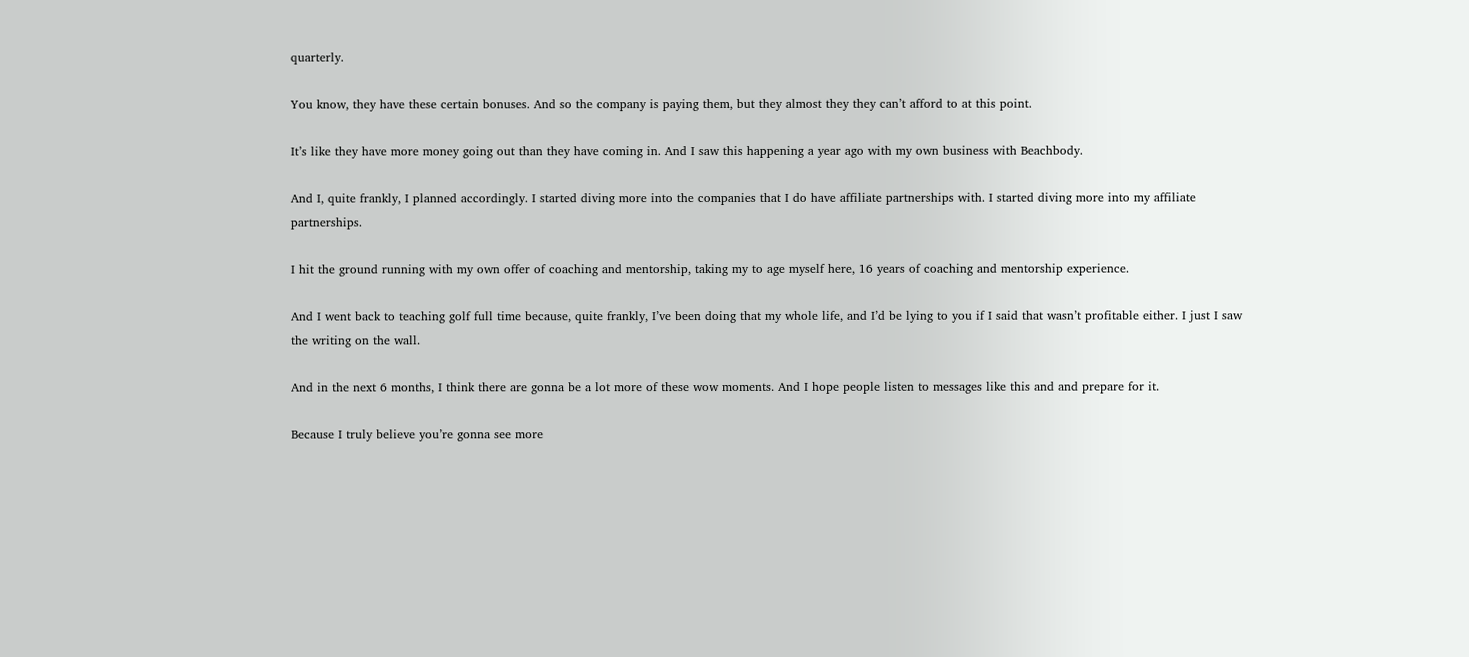quarterly.

You know, they have these certain bonuses. And so the company is paying them, but they almost they they can’t afford to at this point.

It’s like they have more money going out than they have coming in. And I saw this happening a year ago with my own business with Beachbody.

And I, quite frankly, I planned accordingly. I started diving more into the companies that I do have affiliate partnerships with. I started diving more into my affiliate partnerships.

I hit the ground running with my own offer of coaching and mentorship, taking my to age myself here, 16 years of coaching and mentorship experience.

And I went back to teaching golf full time because, quite frankly, I’ve been doing that my whole life, and I’d be lying to you if I said that wasn’t profitable either. I just I saw the writing on the wall.

And in the next 6 months, I think there are gonna be a lot more of these wow moments. And I hope people listen to messages like this and and prepare for it.

Because I truly believe you’re gonna see more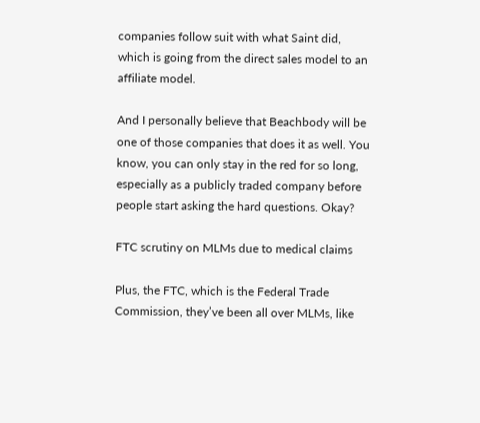companies follow suit with what Saint did, which is going from the direct sales model to an affiliate model.

And I personally believe that Beachbody will be one of those companies that does it as well. You know, you can only stay in the red for so long, especially as a publicly traded company before people start asking the hard questions. Okay?

FTC scrutiny on MLMs due to medical claims

Plus, the FTC, which is the Federal Trade Commission, they’ve been all over MLMs, like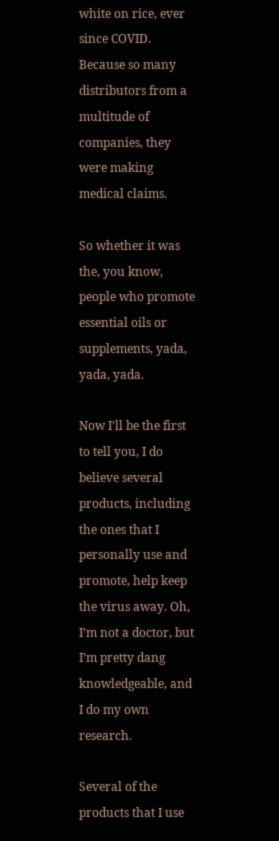white on rice, ever since COVID. Because so many distributors from a multitude of companies, they were making medical claims.

So whether it was the, you know, people who promote essential oils or supplements, yada, yada, yada.

Now I’ll be the first to tell you, I do believe several products, including the ones that I personally use and promote, help keep the virus away. Oh, I’m not a doctor, but I’m pretty dang knowledgeable, and I do my own research.

Several of the products that I use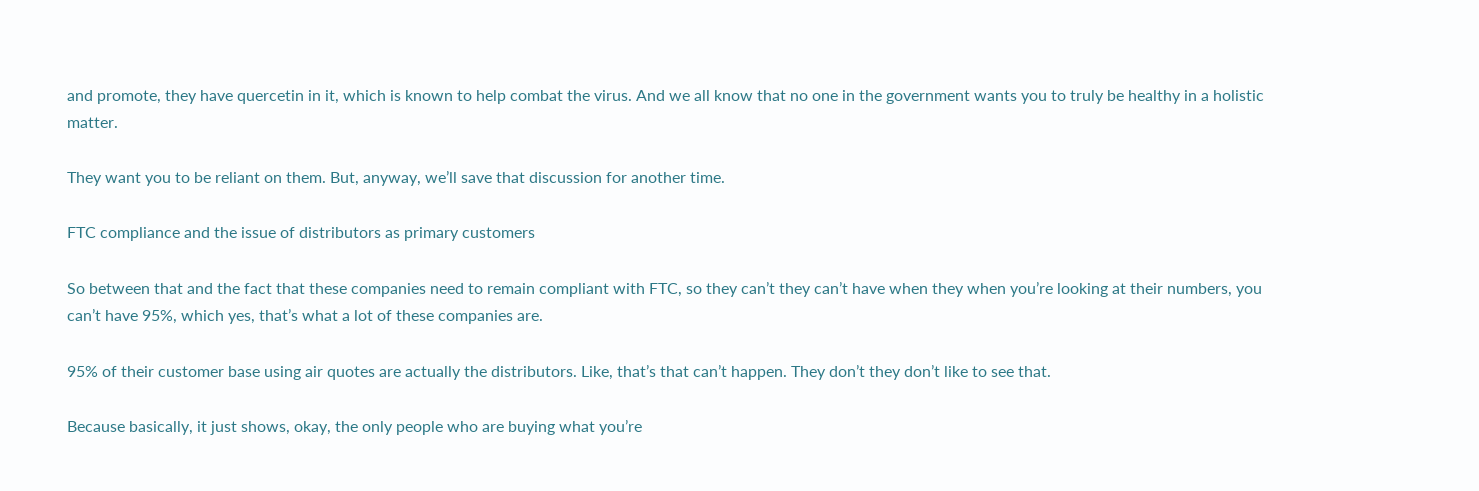and promote, they have quercetin in it, which is known to help combat the virus. And we all know that no one in the government wants you to truly be healthy in a holistic matter.

They want you to be reliant on them. But, anyway, we’ll save that discussion for another time.

FTC compliance and the issue of distributors as primary customers

So between that and the fact that these companies need to remain compliant with FTC, so they can’t they can’t have when they when you’re looking at their numbers, you can’t have 95%, which yes, that’s what a lot of these companies are.

95% of their customer base using air quotes are actually the distributors. Like, that’s that can’t happen. They don’t they don’t like to see that.

Because basically, it just shows, okay, the only people who are buying what you’re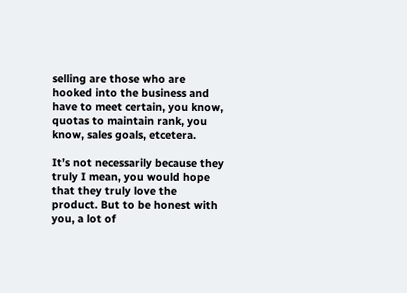selling are those who are hooked into the business and have to meet certain, you know, quotas to maintain rank, you know, sales goals, etcetera.

It’s not necessarily because they truly I mean, you would hope that they truly love the product. But to be honest with you, a lot of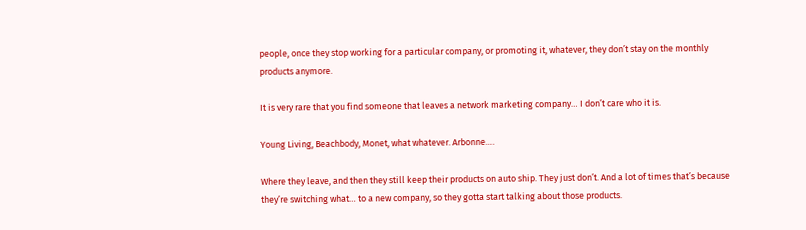people, once they stop working for a particular company, or promoting it, whatever, they don’t stay on the monthly products anymore.

It is very rare that you find someone that leaves a network marketing company… I don’t care who it is.

Young Living, Beachbody, Monet, what whatever. Arbonne….

Where they leave, and then they still keep their products on auto ship. They just don’t. And a lot of times that’s because they’re switching what… to a new company, so they gotta start talking about those products.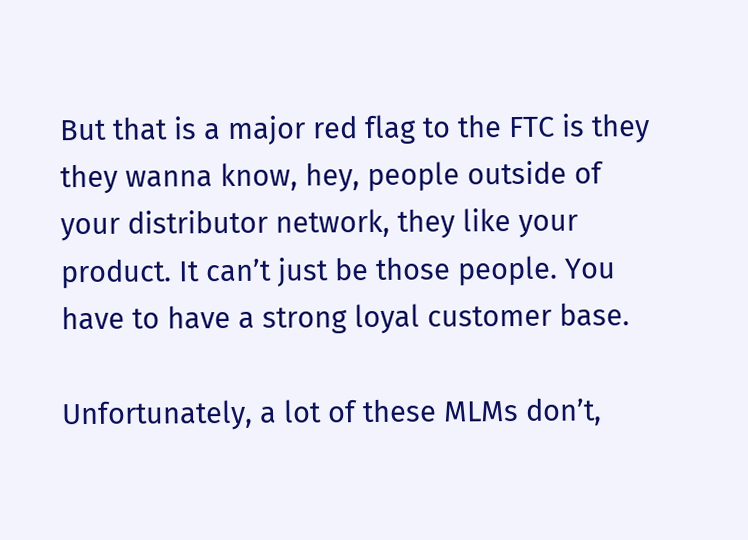But that is a major red flag to the FTC is they they wanna know, hey, people outside of your distributor network, they like your product. It can’t just be those people. You have to have a strong loyal customer base.

Unfortunately, a lot of these MLMs don’t,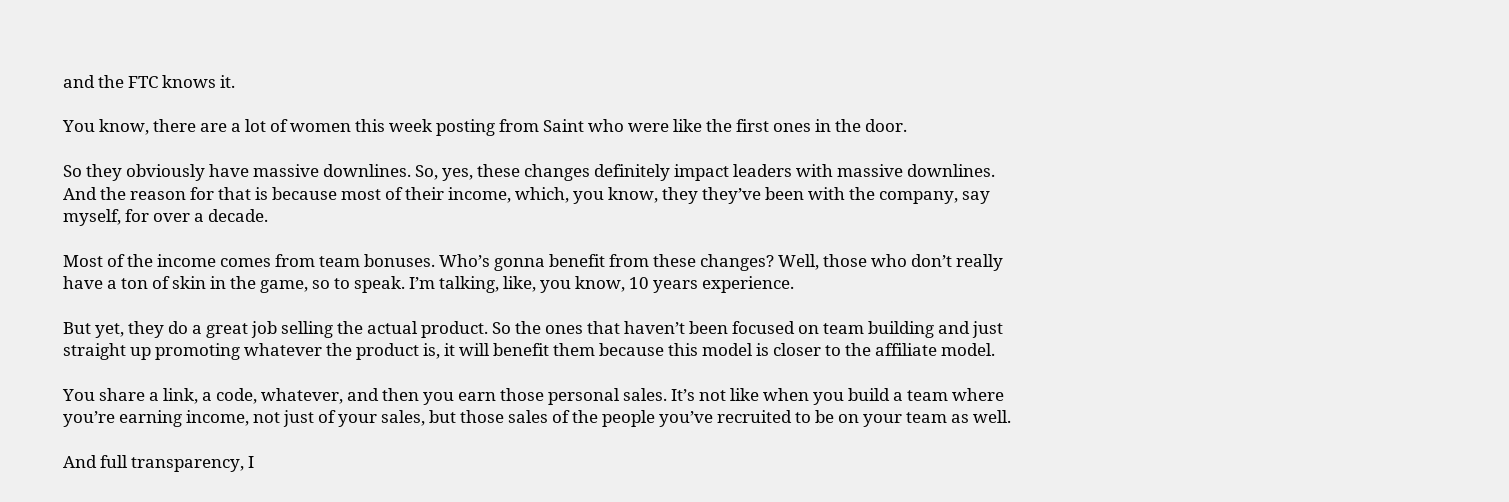and the FTC knows it.

You know, there are a lot of women this week posting from Saint who were like the first ones in the door.

So they obviously have massive downlines. So, yes, these changes definitely impact leaders with massive downlines. And the reason for that is because most of their income, which, you know, they they’ve been with the company, say myself, for over a decade.

Most of the income comes from team bonuses. Who’s gonna benefit from these changes? Well, those who don’t really have a ton of skin in the game, so to speak. I’m talking, like, you know, 10 years experience.

But yet, they do a great job selling the actual product. So the ones that haven’t been focused on team building and just straight up promoting whatever the product is, it will benefit them because this model is closer to the affiliate model.

You share a link, a code, whatever, and then you earn those personal sales. It’s not like when you build a team where you’re earning income, not just of your sales, but those sales of the people you’ve recruited to be on your team as well.

And full transparency, I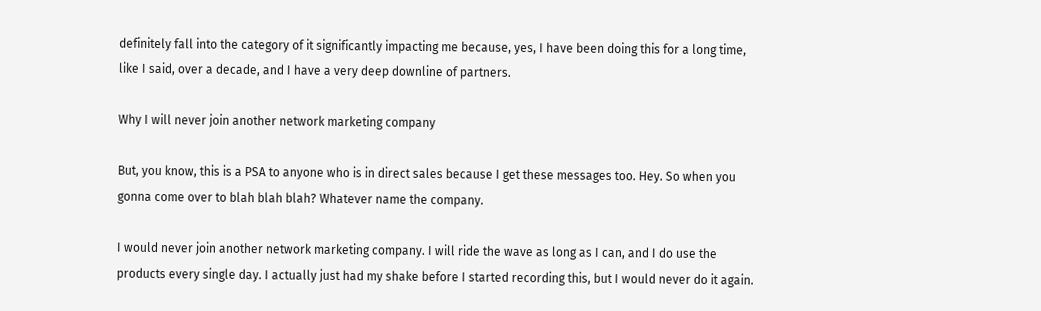definitely fall into the category of it significantly impacting me because, yes, I have been doing this for a long time, like I said, over a decade, and I have a very deep downline of partners.

Why I will never join another network marketing company

But, you know, this is a PSA to anyone who is in direct sales because I get these messages too. Hey. So when you gonna come over to blah blah blah? Whatever name the company.

I would never join another network marketing company. I will ride the wave as long as I can, and I do use the products every single day. I actually just had my shake before I started recording this, but I would never do it again.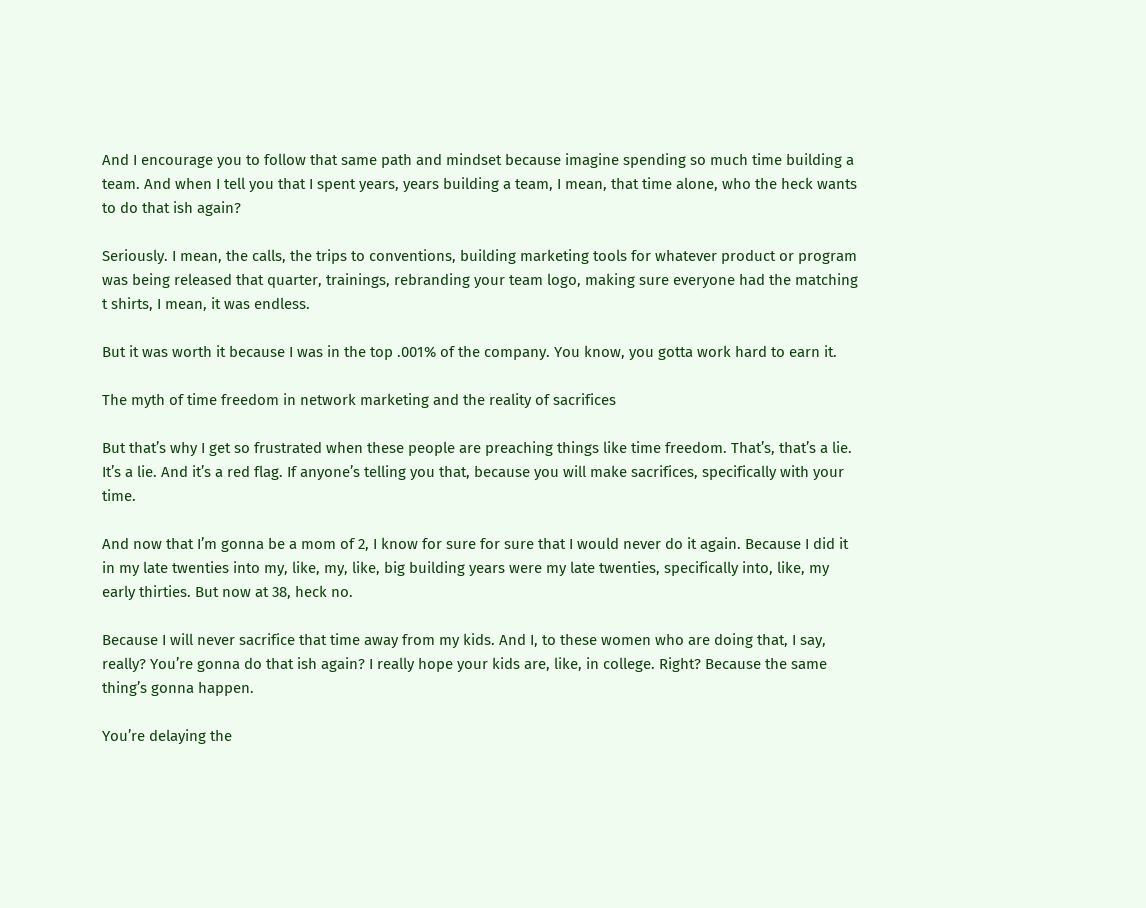And I encourage you to follow that same path and mindset because imagine spending so much time building a team. And when I tell you that I spent years, years building a team, I mean, that time alone, who the heck wants to do that ish again?

Seriously. I mean, the calls, the trips to conventions, building marketing tools for whatever product or program was being released that quarter, trainings, rebranding your team logo, making sure everyone had the matching t shirts, I mean, it was endless.

But it was worth it because I was in the top .001% of the company. You know, you gotta work hard to earn it.

The myth of time freedom in network marketing and the reality of sacrifices

But that’s why I get so frustrated when these people are preaching things like time freedom. That’s, that’s a lie. It’s a lie. And it’s a red flag. If anyone’s telling you that, because you will make sacrifices, specifically with your time.

And now that I’m gonna be a mom of 2, I know for sure for sure that I would never do it again. Because I did it in my late twenties into my, like, my, like, big building years were my late twenties, specifically into, like, my early thirties. But now at 38, heck no.

Because I will never sacrifice that time away from my kids. And I, to these women who are doing that, I say, really? You’re gonna do that ish again? I really hope your kids are, like, in college. Right? Because the same thing’s gonna happen.

You’re delaying the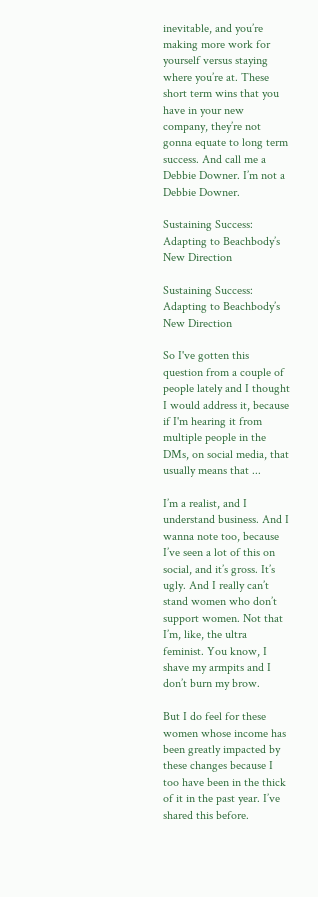inevitable, and you’re making more work for yourself versus staying where you’re at. These short term wins that you have in your new company, they’re not gonna equate to long term success. And call me a Debbie Downer. I’m not a Debbie Downer.

Sustaining Success: Adapting to Beachbody’s New Direction

Sustaining Success: Adapting to Beachbody’s New Direction

So I've gotten this question from a couple of people lately and I thought I would address it, because if I'm hearing it from multiple people in the DMs, on social media, that usually means that ...

I’m a realist, and I understand business. And I wanna note too, because I’ve seen a lot of this on social, and it’s gross. It’s ugly. And I really can’t stand women who don’t support women. Not that I’m, like, the ultra feminist. You know, I shave my armpits and I don’t burn my brow.

But I do feel for these women whose income has been greatly impacted by these changes because I too have been in the thick of it in the past year. I’ve shared this before.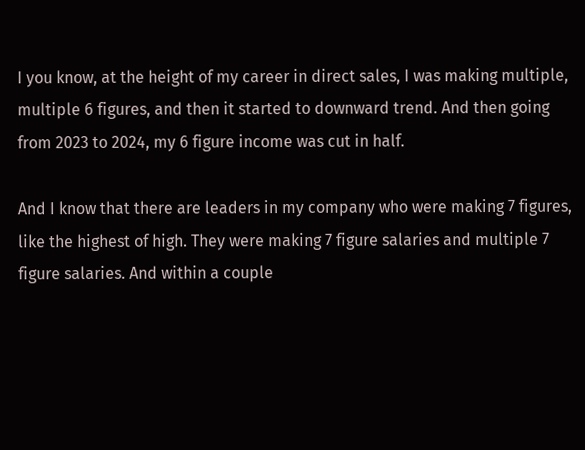I you know, at the height of my career in direct sales, I was making multiple, multiple 6 figures, and then it started to downward trend. And then going from 2023 to 2024, my 6 figure income was cut in half.

And I know that there are leaders in my company who were making 7 figures, like the highest of high. They were making 7 figure salaries and multiple 7 figure salaries. And within a couple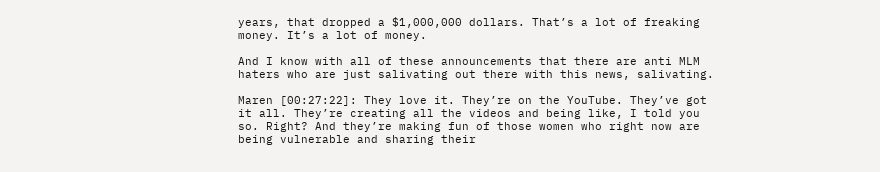years, that dropped a $1,000,000 dollars. That’s a lot of freaking money. It’s a lot of money.

And I know with all of these announcements that there are anti MLM haters who are just salivating out there with this news, salivating.

Maren [00:27:22]: They love it. They’re on the YouTube. They’ve got it all. They’re creating all the videos and being like, I told you so. Right? And they’re making fun of those women who right now are being vulnerable and sharing their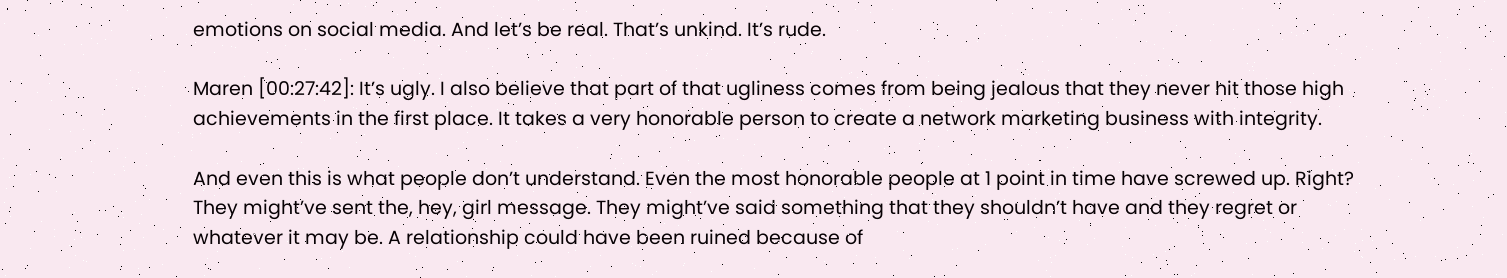emotions on social media. And let’s be real. That’s unkind. It’s rude.

Maren [00:27:42]: It’s ugly. I also believe that part of that ugliness comes from being jealous that they never hit those high achievements in the first place. It takes a very honorable person to create a network marketing business with integrity.

And even this is what people don’t understand. Even the most honorable people at 1 point in time have screwed up. Right? They might’ve sent the, hey, girl message. They might’ve said something that they shouldn’t have and they regret or whatever it may be. A relationship could have been ruined because of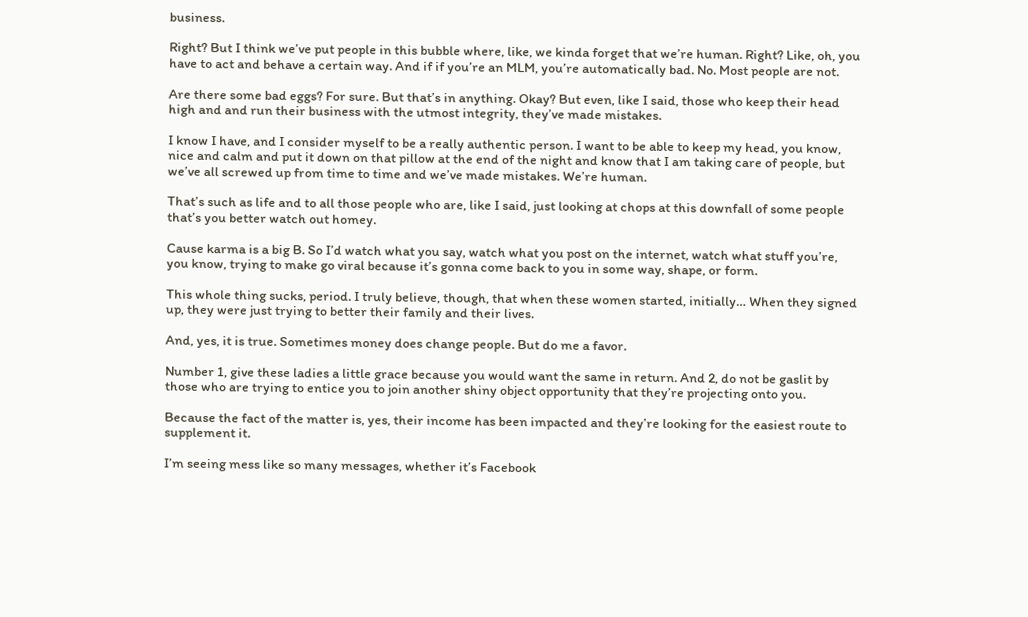business.

Right? But I think we’ve put people in this bubble where, like, we kinda forget that we’re human. Right? Like, oh, you have to act and behave a certain way. And if if you’re an MLM, you’re automatically bad. No. Most people are not.

Are there some bad eggs? For sure. But that’s in anything. Okay? But even, like I said, those who keep their head high and and run their business with the utmost integrity, they’ve made mistakes.

I know I have, and I consider myself to be a really authentic person. I want to be able to keep my head, you know, nice and calm and put it down on that pillow at the end of the night and know that I am taking care of people, but we’ve all screwed up from time to time and we’ve made mistakes. We’re human.

That’s such as life and to all those people who are, like I said, just looking at chops at this downfall of some people that’s you better watch out homey.

Cause karma is a big B. So I’d watch what you say, watch what you post on the internet, watch what stuff you’re, you know, trying to make go viral because it’s gonna come back to you in some way, shape, or form.

This whole thing sucks, period. I truly believe, though, that when these women started, initially… When they signed up, they were just trying to better their family and their lives.

And, yes, it is true. Sometimes money does change people. But do me a favor.

Number 1, give these ladies a little grace because you would want the same in return. And 2, do not be gaslit by those who are trying to entice you to join another shiny object opportunity that they’re projecting onto you.

Because the fact of the matter is, yes, their income has been impacted and they’re looking for the easiest route to supplement it.

I’m seeing mess like so many messages, whether it’s Facebook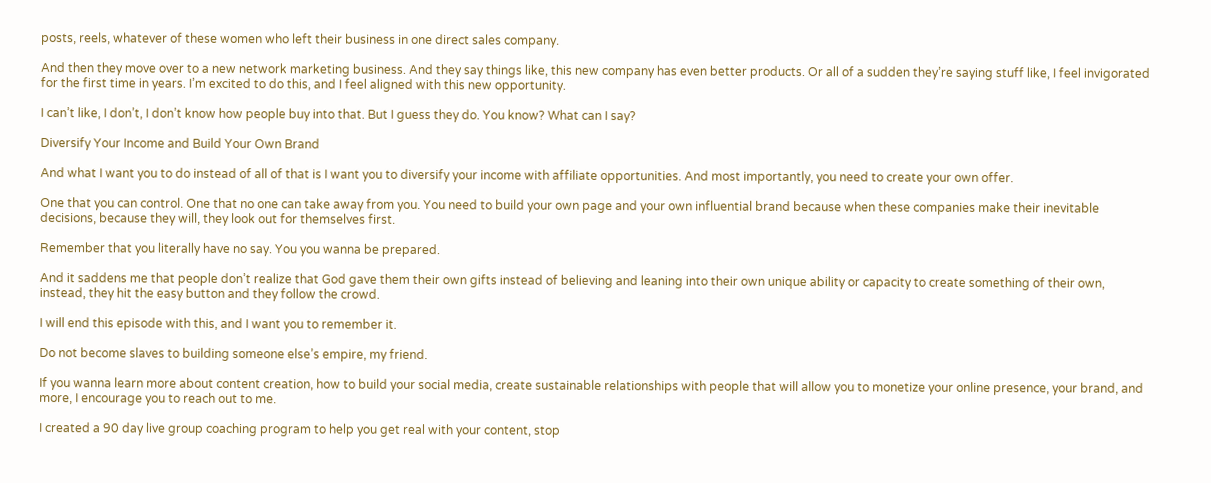posts, reels, whatever of these women who left their business in one direct sales company.

And then they move over to a new network marketing business. And they say things like, this new company has even better products. Or all of a sudden they’re saying stuff like, I feel invigorated for the first time in years. I’m excited to do this, and I feel aligned with this new opportunity.

I can’t like, I don’t, I don’t know how people buy into that. But I guess they do. You know? What can I say?

Diversify Your Income and Build Your Own Brand

And what I want you to do instead of all of that is I want you to diversify your income with affiliate opportunities. And most importantly, you need to create your own offer.

One that you can control. One that no one can take away from you. You need to build your own page and your own influential brand because when these companies make their inevitable decisions, because they will, they look out for themselves first.

Remember that you literally have no say. You you wanna be prepared.

And it saddens me that people don’t realize that God gave them their own gifts instead of believing and leaning into their own unique ability or capacity to create something of their own, instead, they hit the easy button and they follow the crowd.

I will end this episode with this, and I want you to remember it.

Do not become slaves to building someone else’s empire, my friend.

If you wanna learn more about content creation, how to build your social media, create sustainable relationships with people that will allow you to monetize your online presence, your brand, and more, I encourage you to reach out to me.

I created a 90 day live group coaching program to help you get real with your content, stop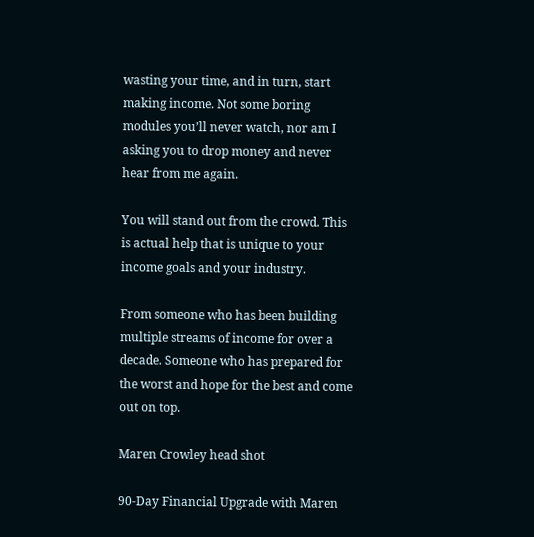wasting your time, and in turn, start making income. Not some boring modules you’ll never watch, nor am I asking you to drop money and never hear from me again.

You will stand out from the crowd. This is actual help that is unique to your income goals and your industry.

From someone who has been building multiple streams of income for over a decade. Someone who has prepared for the worst and hope for the best and come out on top.

Maren Crowley head shot

90-Day Financial Upgrade with Maren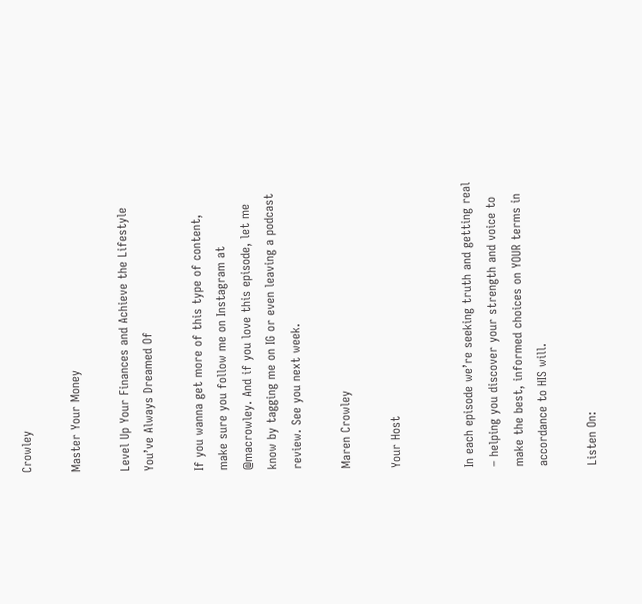Crowley

Master Your Money

Level Up Your Finances and Achieve the Lifestyle You’ve Always Dreamed Of

If you wanna get more of this type of content, make sure you follow me on Instagram at @macrowley. And if you love this episode, let me know by tagging me on IG or even leaving a podcast review. See you next week.

Maren Crowley

Your Host


In each episode we’re seeking truth and getting real – helping you discover your strength and voice to make the best, informed choices on YOUR terms in accordance to HIS will.

Listen On: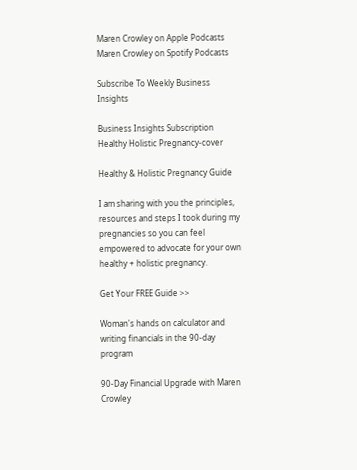Maren Crowley on Apple Podcasts
Maren Crowley on Spotify Podcasts

Subscribe To Weekly Business Insights

Business Insights Subscription
Healthy Holistic Pregnancy-cover

Healthy & Holistic Pregnancy Guide

I am sharing with you the principles, resources and steps I took during my pregnancies so you can feel empowered to advocate for your own healthy + holistic pregnancy.

Get Your FREE Guide >>

Woman's hands on calculator and writing financials in the 90-day program

90-Day Financial Upgrade with Maren Crowley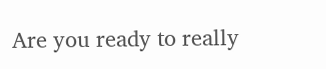Are you ready to really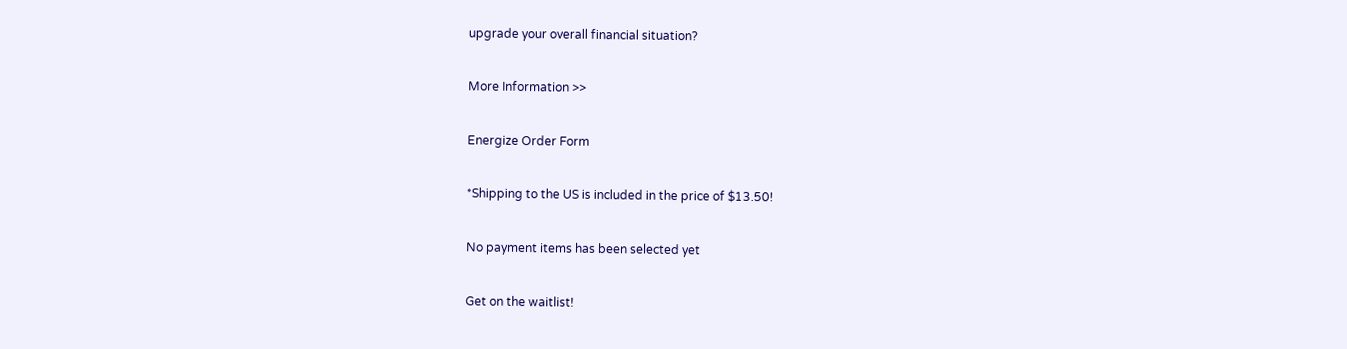upgrade your overall financial situation?

More Information >>

Energize Order Form

*Shipping to the US is included in the price of $13.50!

No payment items has been selected yet

Get on the waitlist!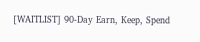[WAITLIST] 90-Day Earn, Keep, Spend